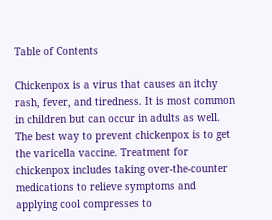Table of Contents

Chickenpox is a virus that causes an itchy rash, fever, and tiredness. It is most common in children but can occur in adults as well. The best way to prevent chickenpox is to get the varicella vaccine. Treatment for chickenpox includes taking over-the-counter medications to relieve symptoms and applying cool compresses to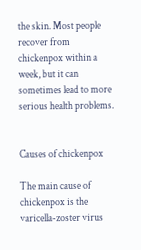the skin. Most people recover from chickenpox within a week, but it can sometimes lead to more serious health problems.


Causes of chickenpox

The main cause of chickenpox is the varicella-zoster virus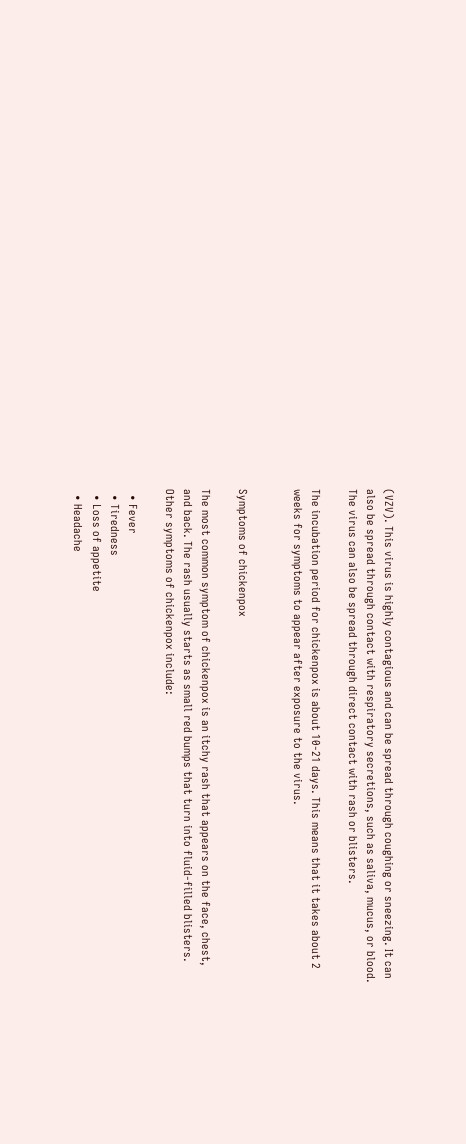(VZV). This virus is highly contagious and can be spread through coughing or sneezing. It can also be spread through contact with respiratory secretions, such as saliva, mucus, or blood. The virus can also be spread through direct contact with rash or blisters.

The incubation period for chickenpox is about 10-21 days. This means that it takes about 2 weeks for symptoms to appear after exposure to the virus.


Symptoms of chickenpox

The most common symptom of chickenpox is an itchy rash that appears on the face, chest, and back. The rash usually starts as small red bumps that turn into fluid-filled blisters. Other symptoms of chickenpox include:

  • Fever
  • Tiredness
  • Loss of appetite
  • Headache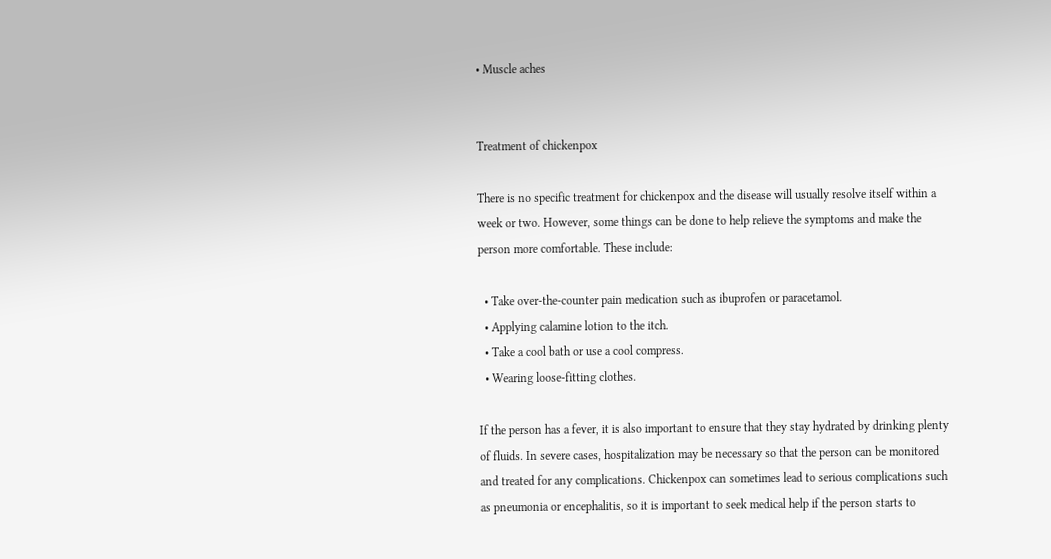• Muscle aches


Treatment of chickenpox

There is no specific treatment for chickenpox and the disease will usually resolve itself within a week or two. However, some things can be done to help relieve the symptoms and make the person more comfortable. These include:

  • Take over-the-counter pain medication such as ibuprofen or paracetamol.
  • Applying calamine lotion to the itch.
  • Take a cool bath or use a cool compress.
  • Wearing loose-fitting clothes.

If the person has a fever, it is also important to ensure that they stay hydrated by drinking plenty of fluids. In severe cases, hospitalization may be necessary so that the person can be monitored and treated for any complications. Chickenpox can sometimes lead to serious complications such as pneumonia or encephalitis, so it is important to seek medical help if the person starts to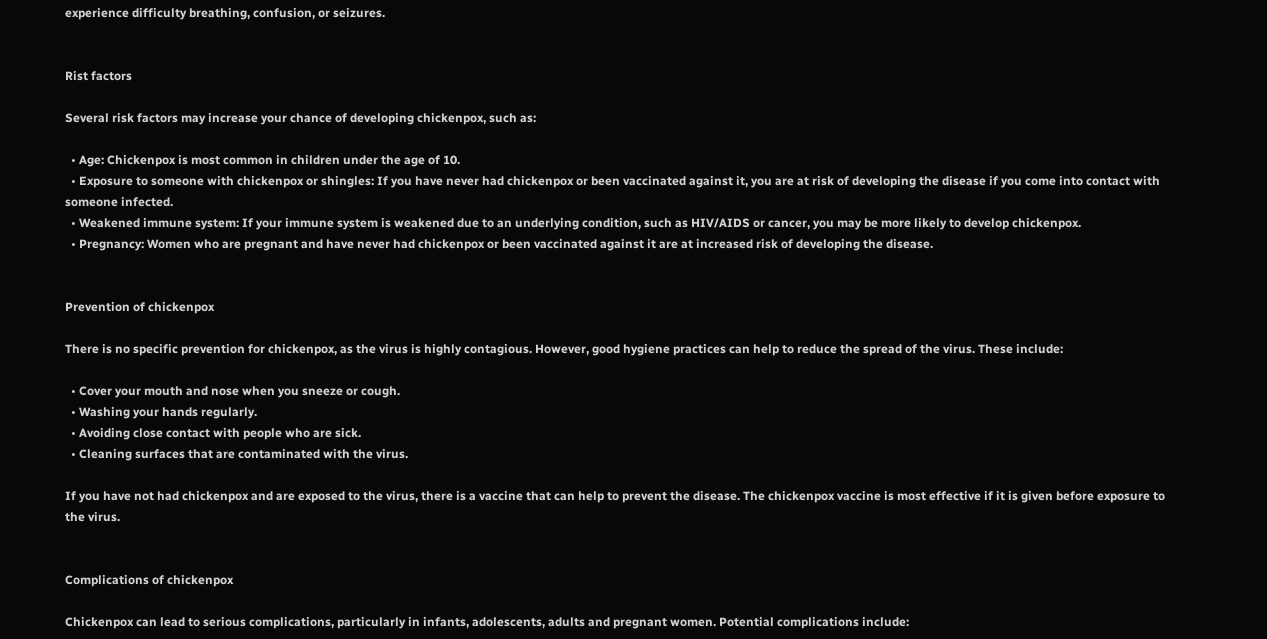experience difficulty breathing, confusion, or seizures.


Rist factors

Several risk factors may increase your chance of developing chickenpox, such as:

  • Age: Chickenpox is most common in children under the age of 10.
  • Exposure to someone with chickenpox or shingles: If you have never had chickenpox or been vaccinated against it, you are at risk of developing the disease if you come into contact with someone infected.
  • Weakened immune system: If your immune system is weakened due to an underlying condition, such as HIV/AIDS or cancer, you may be more likely to develop chickenpox.
  • Pregnancy: Women who are pregnant and have never had chickenpox or been vaccinated against it are at increased risk of developing the disease.


Prevention of chickenpox

There is no specific prevention for chickenpox, as the virus is highly contagious. However, good hygiene practices can help to reduce the spread of the virus. These include:

  • Cover your mouth and nose when you sneeze or cough.
  • Washing your hands regularly.
  • Avoiding close contact with people who are sick.
  • Cleaning surfaces that are contaminated with the virus.

If you have not had chickenpox and are exposed to the virus, there is a vaccine that can help to prevent the disease. The chickenpox vaccine is most effective if it is given before exposure to the virus.


Complications of chickenpox

Chickenpox can lead to serious complications, particularly in infants, adolescents, adults and pregnant women. Potential complications include: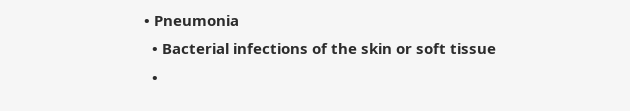• Pneumonia
  • Bacterial infections of the skin or soft tissue
  •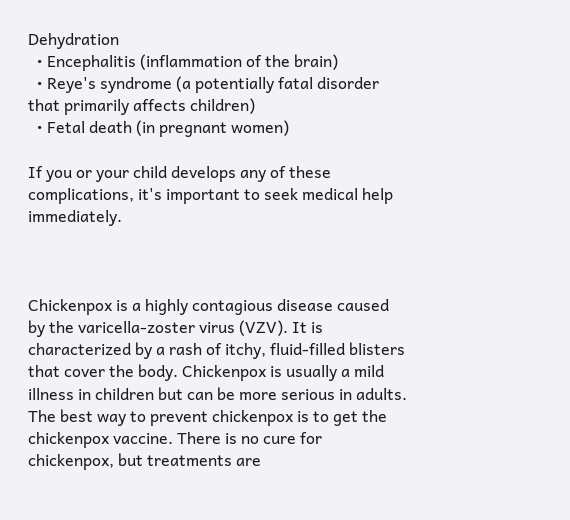Dehydration
  • Encephalitis (inflammation of the brain)
  • Reye's syndrome (a potentially fatal disorder that primarily affects children)
  • Fetal death (in pregnant women)

If you or your child develops any of these complications, it's important to seek medical help immediately.



Chickenpox is a highly contagious disease caused by the varicella-zoster virus (VZV). It is characterized by a rash of itchy, fluid-filled blisters that cover the body. Chickenpox is usually a mild illness in children but can be more serious in adults. The best way to prevent chickenpox is to get the chickenpox vaccine. There is no cure for chickenpox, but treatments are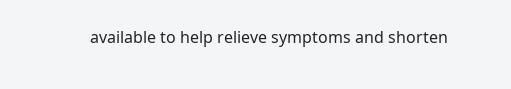available to help relieve symptoms and shorten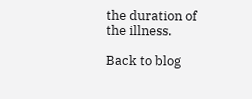the duration of the illness.

Back to blog